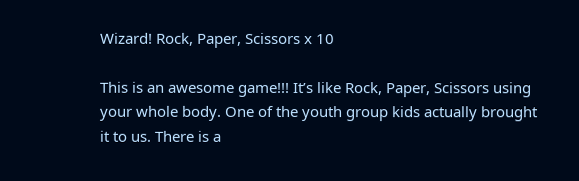Wizard! Rock, Paper, Scissors x 10

This is an awesome game!!! It’s like Rock, Paper, Scissors using your whole body. One of the youth group kids actually brought it to us. There is a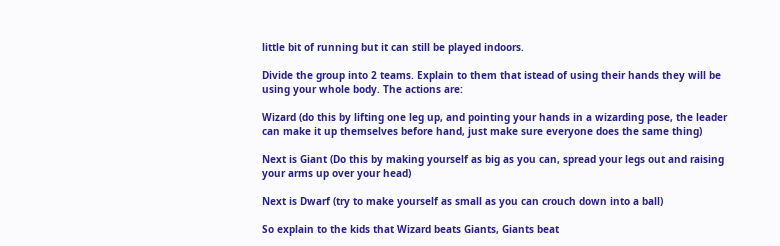little bit of running but it can still be played indoors.

Divide the group into 2 teams. Explain to them that istead of using their hands they will be using your whole body. The actions are:

Wizard (do this by lifting one leg up, and pointing your hands in a wizarding pose, the leader can make it up themselves before hand, just make sure everyone does the same thing)

Next is Giant (Do this by making yourself as big as you can, spread your legs out and raising your arms up over your head)

Next is Dwarf (try to make yourself as small as you can crouch down into a ball)

So explain to the kids that Wizard beats Giants, Giants beat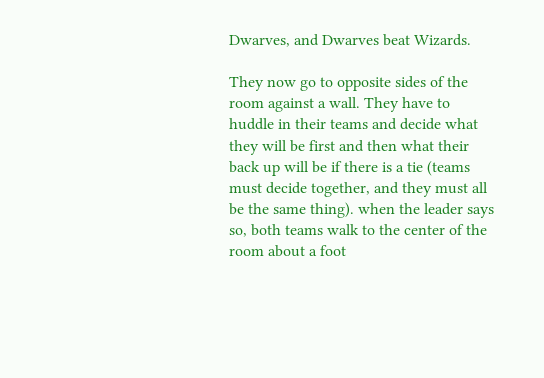Dwarves, and Dwarves beat Wizards.

They now go to opposite sides of the room against a wall. They have to huddle in their teams and decide what they will be first and then what their back up will be if there is a tie (teams must decide together, and they must all be the same thing). when the leader says so, both teams walk to the center of the room about a foot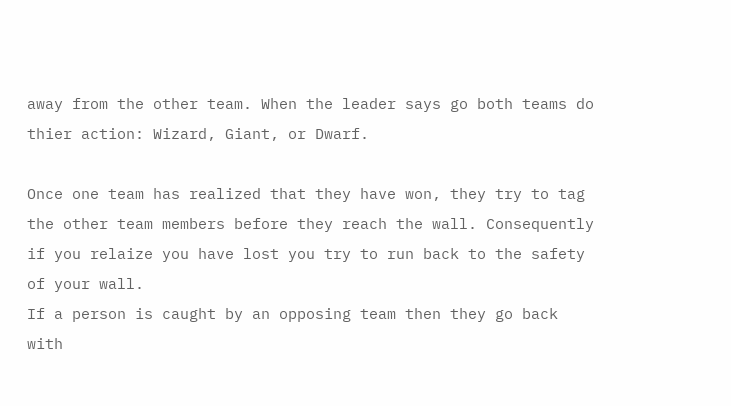away from the other team. When the leader says go both teams do thier action: Wizard, Giant, or Dwarf.

Once one team has realized that they have won, they try to tag the other team members before they reach the wall. Consequently if you relaize you have lost you try to run back to the safety of your wall.
If a person is caught by an opposing team then they go back with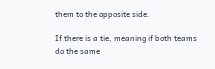them to the opposite side.

If there is a tie, meaning if both teams do the same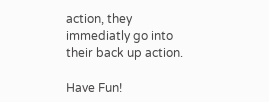action, they immediatly go into their back up action.

Have Fun!